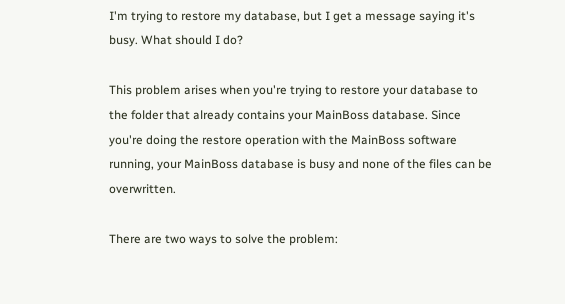I'm trying to restore my database, but I get a message saying it's busy. What should I do?

This problem arises when you're trying to restore your database to the folder that already contains your MainBoss database. Since you're doing the restore operation with the MainBoss software running, your MainBoss database is busy and none of the files can be overwritten.

There are two ways to solve the problem: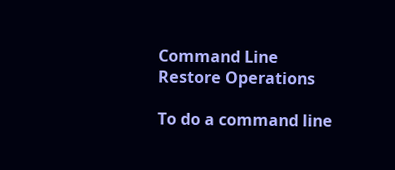Command Line Restore Operations

To do a command line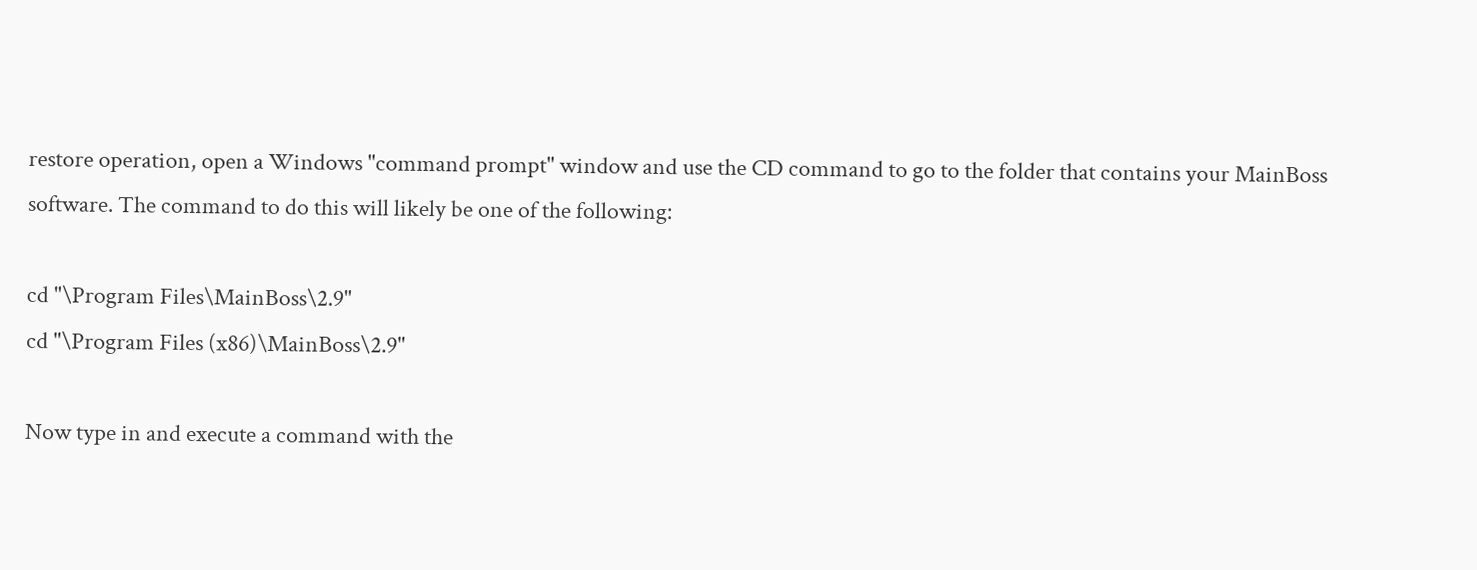restore operation, open a Windows "command prompt" window and use the CD command to go to the folder that contains your MainBoss software. The command to do this will likely be one of the following:

cd "\Program Files\MainBoss\2.9"
cd "\Program Files (x86)\MainBoss\2.9"

Now type in and execute a command with the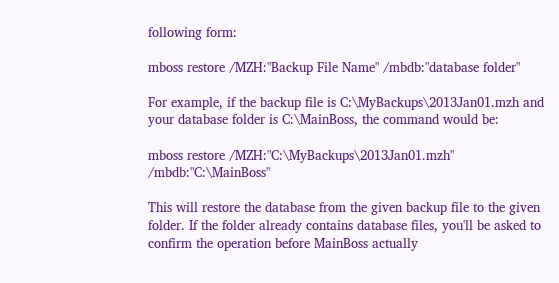following form:

mboss restore /MZH:"Backup File Name" /mbdb:"database folder"

For example, if the backup file is C:\MyBackups\2013Jan01.mzh and your database folder is C:\MainBoss, the command would be:

mboss restore /MZH:"C:\MyBackups\2013Jan01.mzh" /mbdb:"C:\MainBoss"

This will restore the database from the given backup file to the given folder. If the folder already contains database files, you'll be asked to confirm the operation before MainBoss actually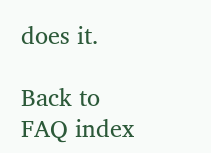does it.

Back to FAQ index